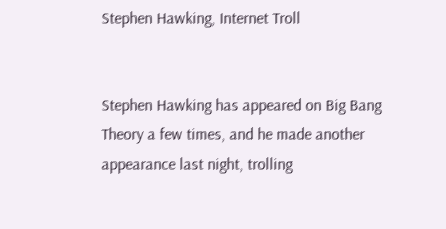Stephen Hawking, Internet Troll


Stephen Hawking has appeared on Big Bang Theory a few times, and he made another appearance last night, trolling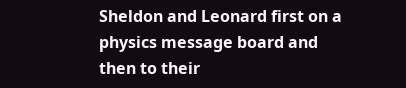Sheldon and Leonard first on a physics message board and then to their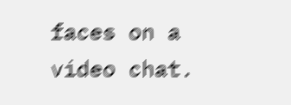faces on a video chat.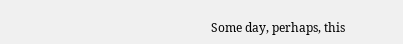Some day, perhaps, this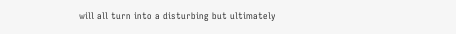will all turn into a disturbing but ultimately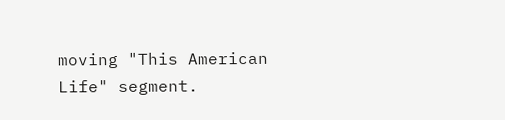moving "This American Life" segment.